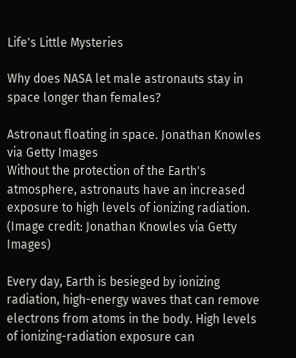Life's Little Mysteries

Why does NASA let male astronauts stay in space longer than females?

Astronaut floating in space. Jonathan Knowles via Getty Images
Without the protection of the Earth's atmosphere, astronauts have an increased exposure to high levels of ionizing radiation. (Image credit: Jonathan Knowles via Getty Images)

Every day, Earth is besieged by ionizing radiation, high-energy waves that can remove electrons from atoms in the body. High levels of ionizing-radiation exposure can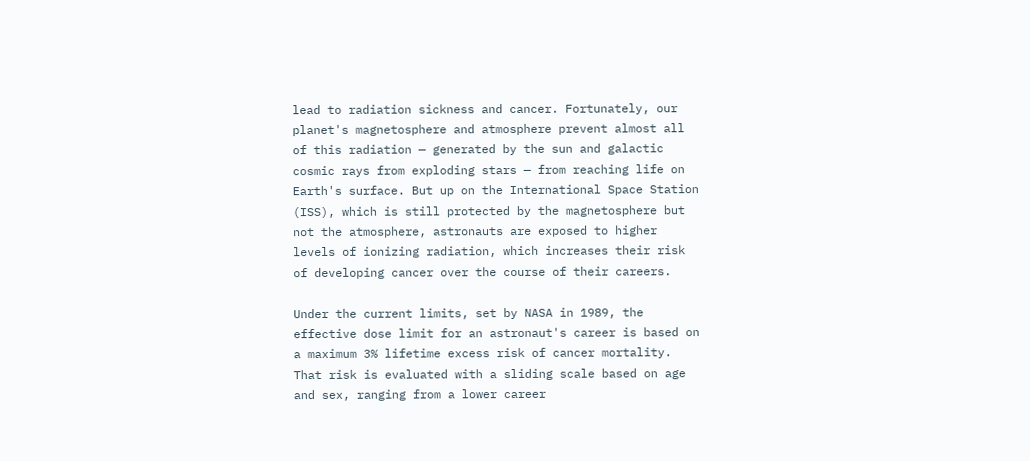lead to radiation sickness and cancer. Fortunately, our planet's magnetosphere and atmosphere prevent almost all of this radiation — generated by the sun and galactic cosmic rays from exploding stars — from reaching life on Earth's surface. But up on the International Space Station (ISS), which is still protected by the magnetosphere but not the atmosphere, astronauts are exposed to higher levels of ionizing radiation, which increases their risk of developing cancer over the course of their careers.

Under the current limits, set by NASA in 1989, the effective dose limit for an astronaut's career is based on a maximum 3% lifetime excess risk of cancer mortality. That risk is evaluated with a sliding scale based on age and sex, ranging from a lower career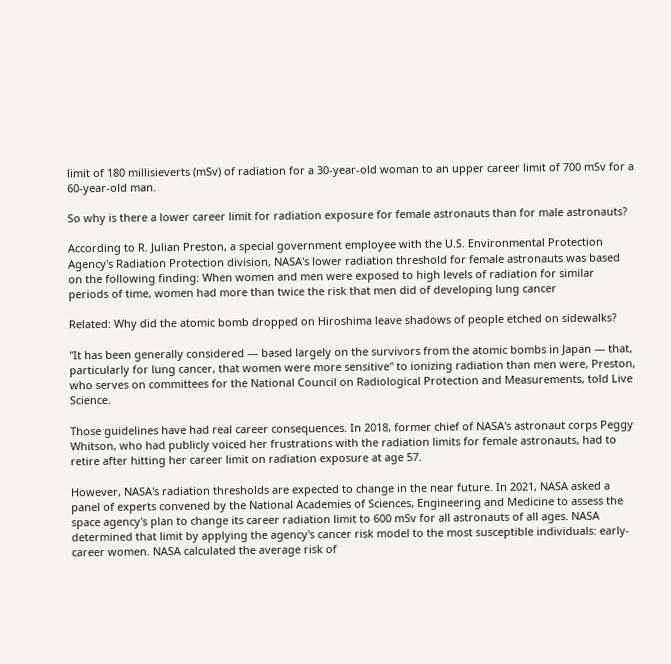limit of 180 millisieverts (mSv) of radiation for a 30-year-old woman to an upper career limit of 700 mSv for a 60-year-old man.

So why is there a lower career limit for radiation exposure for female astronauts than for male astronauts?

According to R. Julian Preston, a special government employee with the U.S. Environmental Protection Agency's Radiation Protection division, NASA's lower radiation threshold for female astronauts was based on the following finding: When women and men were exposed to high levels of radiation for similar periods of time, women had more than twice the risk that men did of developing lung cancer

Related: Why did the atomic bomb dropped on Hiroshima leave shadows of people etched on sidewalks?

"It has been generally considered — based largely on the survivors from the atomic bombs in Japan — that, particularly for lung cancer, that women were more sensitive" to ionizing radiation than men were, Preston, who serves on committees for the National Council on Radiological Protection and Measurements, told Live Science.

Those guidelines have had real career consequences. In 2018, former chief of NASA's astronaut corps Peggy Whitson, who had publicly voiced her frustrations with the radiation limits for female astronauts, had to retire after hitting her career limit on radiation exposure at age 57.

However, NASA's radiation thresholds are expected to change in the near future. In 2021, NASA asked a panel of experts convened by the National Academies of Sciences, Engineering and Medicine to assess the space agency's plan to change its career radiation limit to 600 mSv for all astronauts of all ages. NASA determined that limit by applying the agency's cancer risk model to the most susceptible individuals: early-career women. NASA calculated the average risk of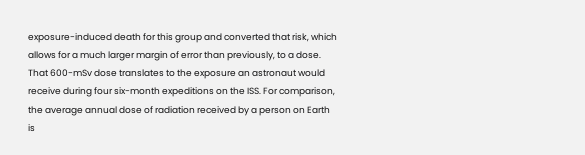exposure-induced death for this group and converted that risk, which allows for a much larger margin of error than previously, to a dose. That 600-mSv dose translates to the exposure an astronaut would receive during four six-month expeditions on the ISS. For comparison, the average annual dose of radiation received by a person on Earth is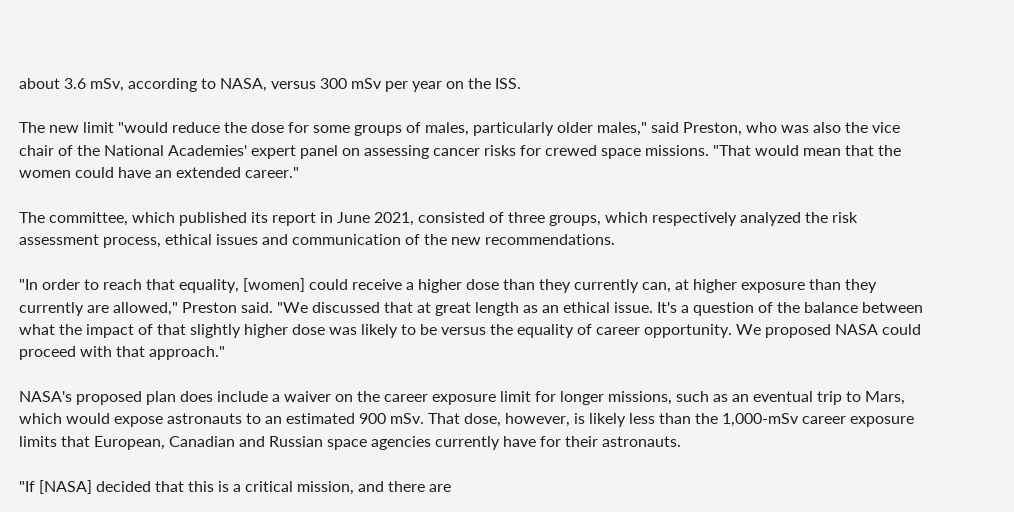about 3.6 mSv, according to NASA, versus 300 mSv per year on the ISS.

The new limit "would reduce the dose for some groups of males, particularly older males," said Preston, who was also the vice chair of the National Academies' expert panel on assessing cancer risks for crewed space missions. "That would mean that the women could have an extended career."

The committee, which published its report in June 2021, consisted of three groups, which respectively analyzed the risk assessment process, ethical issues and communication of the new recommendations.

"In order to reach that equality, [women] could receive a higher dose than they currently can, at higher exposure than they currently are allowed," Preston said. "We discussed that at great length as an ethical issue. It's a question of the balance between what the impact of that slightly higher dose was likely to be versus the equality of career opportunity. We proposed NASA could proceed with that approach."

NASA's proposed plan does include a waiver on the career exposure limit for longer missions, such as an eventual trip to Mars, which would expose astronauts to an estimated 900 mSv. That dose, however, is likely less than the 1,000-mSv career exposure limits that European, Canadian and Russian space agencies currently have for their astronauts.

"If [NASA] decided that this is a critical mission, and there are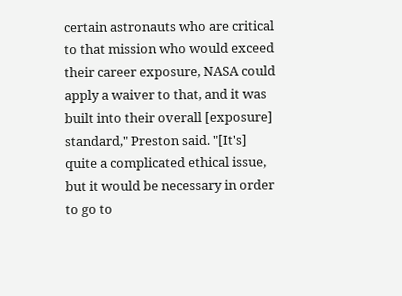certain astronauts who are critical to that mission who would exceed their career exposure, NASA could apply a waiver to that, and it was built into their overall [exposure] standard," Preston said. "[It's] quite a complicated ethical issue, but it would be necessary in order to go to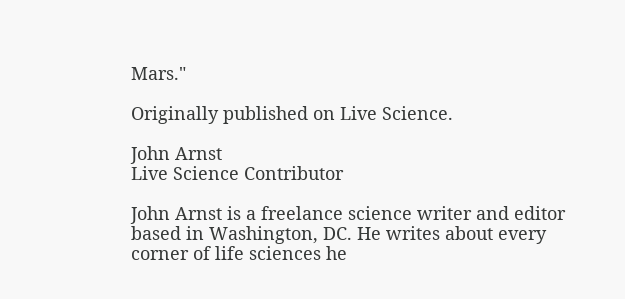Mars."

Originally published on Live Science.

John Arnst
Live Science Contributor

John Arnst is a freelance science writer and editor based in Washington, DC. He writes about every corner of life sciences he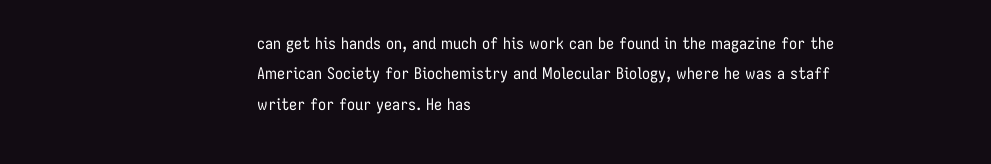can get his hands on, and much of his work can be found in the magazine for the American Society for Biochemistry and Molecular Biology, where he was a staff writer for four years. He has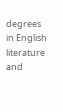degrees in English literature and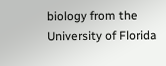biology from the University of Florida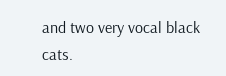and two very vocal black cats.